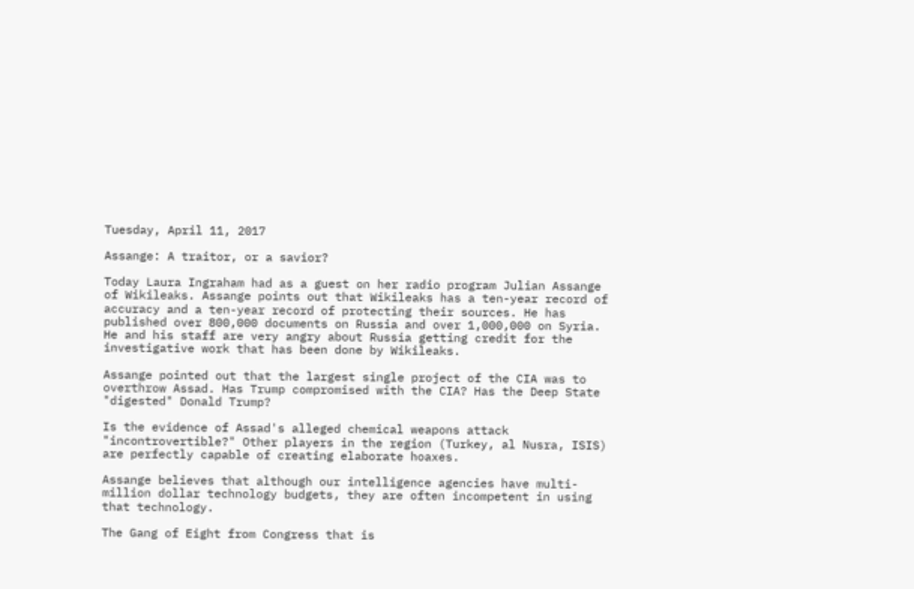Tuesday, April 11, 2017

Assange: A traitor, or a savior?

Today Laura Ingraham had as a guest on her radio program Julian Assange of Wikileaks. Assange points out that Wikileaks has a ten-year record of accuracy and a ten-year record of protecting their sources. He has published over 800,000 documents on Russia and over 1,000,000 on Syria. He and his staff are very angry about Russia getting credit for the investigative work that has been done by Wikileaks.

Assange pointed out that the largest single project of the CIA was to overthrow Assad. Has Trump compromised with the CIA? Has the Deep State "digested" Donald Trump?

Is the evidence of Assad's alleged chemical weapons attack "incontrovertible?" Other players in the region (Turkey, al Nusra, ISIS) are perfectly capable of creating elaborate hoaxes.

Assange believes that although our intelligence agencies have multi-million dollar technology budgets, they are often incompetent in using that technology.

The Gang of Eight from Congress that is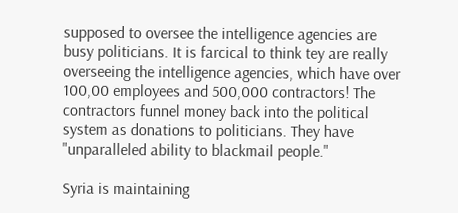supposed to oversee the intelligence agencies are busy politicians. It is farcical to think tey are really overseeing the intelligence agencies, which have over 100,00 employees and 500,000 contractors! The contractors funnel money back into the political system as donations to politicians. They have "unparalleled ability to blackmail people."

Syria is maintaining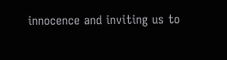innocence and inviting us to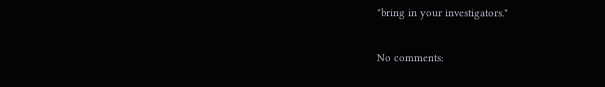"bring in your investigators."

No comments: